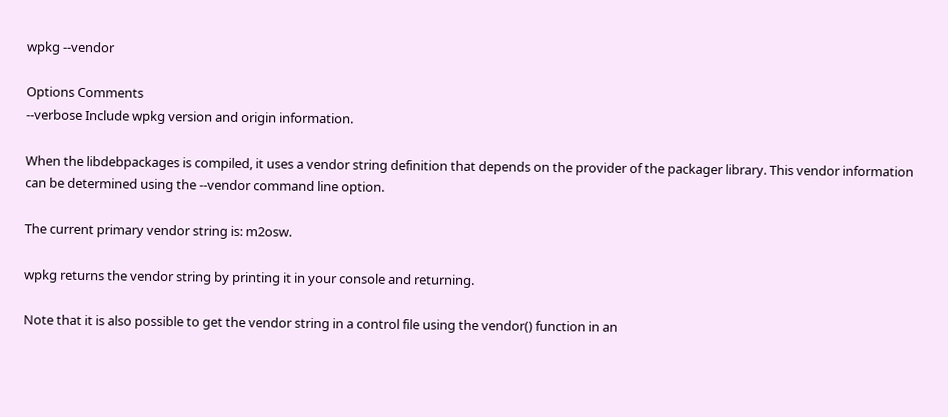wpkg --vendor

Options Comments
--verbose Include wpkg version and origin information.

When the libdebpackages is compiled, it uses a vendor string definition that depends on the provider of the packager library. This vendor information can be determined using the --vendor command line option.

The current primary vendor string is: m2osw.

wpkg returns the vendor string by printing it in your console and returning.

Note that it is also possible to get the vendor string in a control file using the vendor() function in an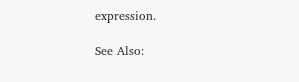expression.

See Also: